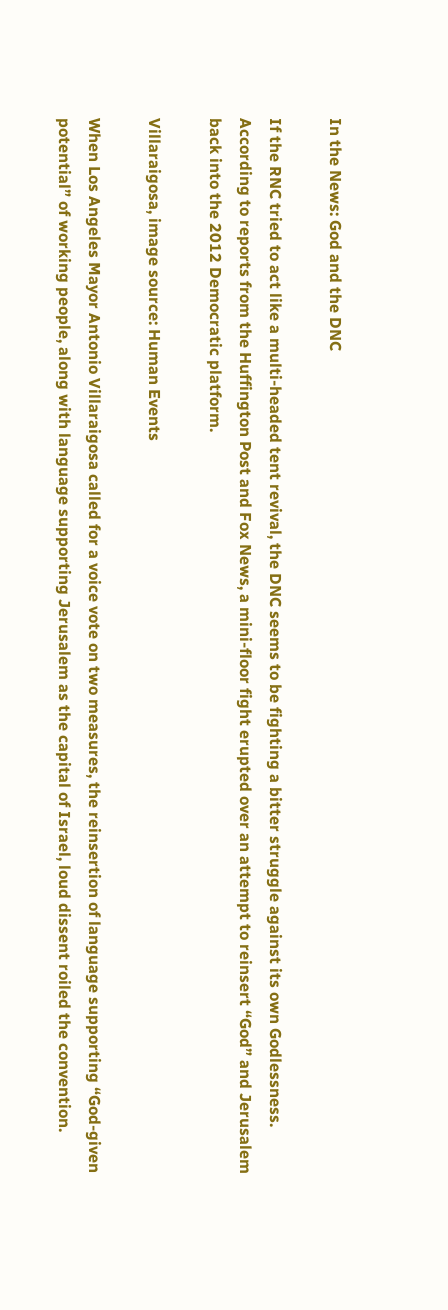In the News: God and the DNC

If the RNC tried to act like a multi-headed tent revival, the DNC seems to be fighting a bitter struggle against its own Godlessness.  According to reports from the Huffington Post and Fox News, a mini-floor fight erupted over an attempt to reinsert “God” and Jerusalem back into the 2012 Democratic platform.

Villaraigosa, image source: Human Events

When Los Angeles Mayor Antonio Villaraigosa called for a voice vote on two measures, the reinsertion of language supporting “God-given potential” of working people, along with language supporting Jerusalem as the capital of Israel, loud dissent roiled the convention.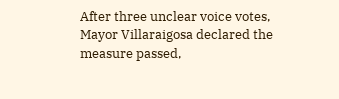After three unclear voice votes, Mayor Villaraigosa declared the measure passed,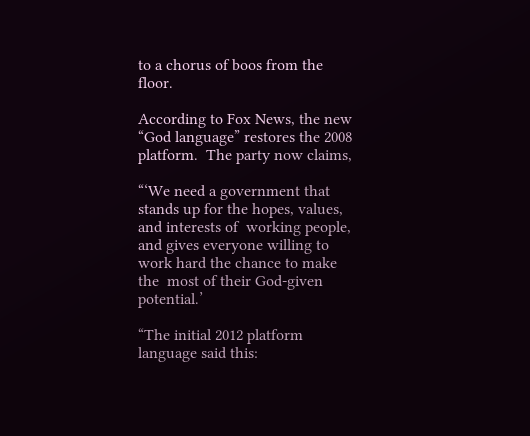to a chorus of boos from the floor.

According to Fox News, the new “God language” restores the 2008 platform.  The party now claims,

“‘We need a government that stands up for the hopes, values, and interests of  working people, and gives everyone willing to work hard the chance to make the  most of their God-given potential.’

“The initial 2012 platform language said this: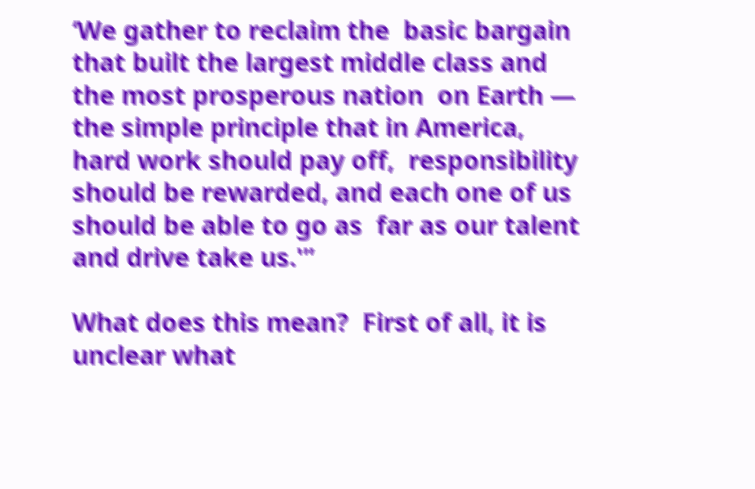‘We gather to reclaim the  basic bargain that built the largest middle class and the most prosperous nation  on Earth — the simple principle that in America, hard work should pay off,  responsibility should be rewarded, and each one of us should be able to go as  far as our talent and drive take us.'”

What does this mean?  First of all, it is unclear what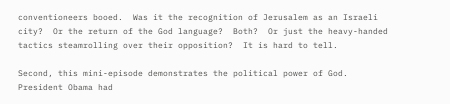conventioneers booed.  Was it the recognition of Jerusalem as an Israeli city?  Or the return of the God language?  Both?  Or just the heavy-handed tactics steamrolling over their opposition?  It is hard to tell.

Second, this mini-episode demonstrates the political power of God.  President Obama had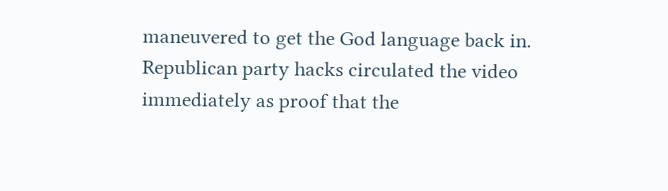maneuvered to get the God language back in.  Republican party hacks circulated the video immediately as proof that the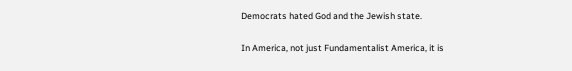Democrats hated God and the Jewish state.

In America, not just Fundamentalist America, it is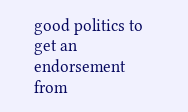good politics to get an endorsement from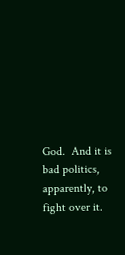God.  And it is bad politics, apparently, to fight over it.